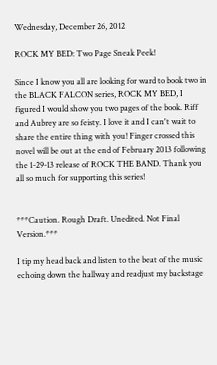Wednesday, December 26, 2012

ROCK MY BED: Two Page Sneak Peek!

Since I know you all are looking for ward to book two in the BLACK FALCON series, ROCK MY BED, I figured I would show you two pages of the book. Riff and Aubrey are so feisty. I love it and I can't wait to share the entire thing with you! Finger crossed this novel will be out at the end of February 2013 following the 1-29-13 release of ROCK THE BAND. Thank you all so much for supporting this series!


***Caution. Rough Draft. Unedited. Not Final Version.***

I tip my head back and listen to the beat of the music echoing down the hallway and readjust my backstage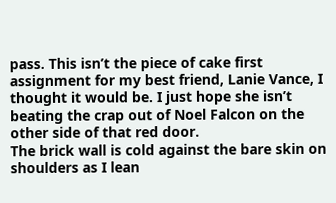pass. This isn’t the piece of cake first assignment for my best friend, Lanie Vance, I thought it would be. I just hope she isn’t beating the crap out of Noel Falcon on the other side of that red door.
The brick wall is cold against the bare skin on shoulders as I lean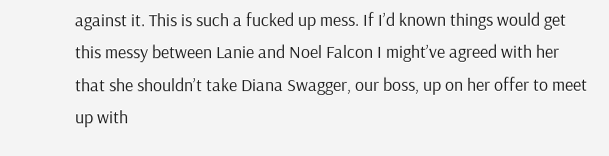against it. This is such a fucked up mess. If I’d known things would get this messy between Lanie and Noel Falcon I might’ve agreed with her that she shouldn’t take Diana Swagger, our boss, up on her offer to meet up with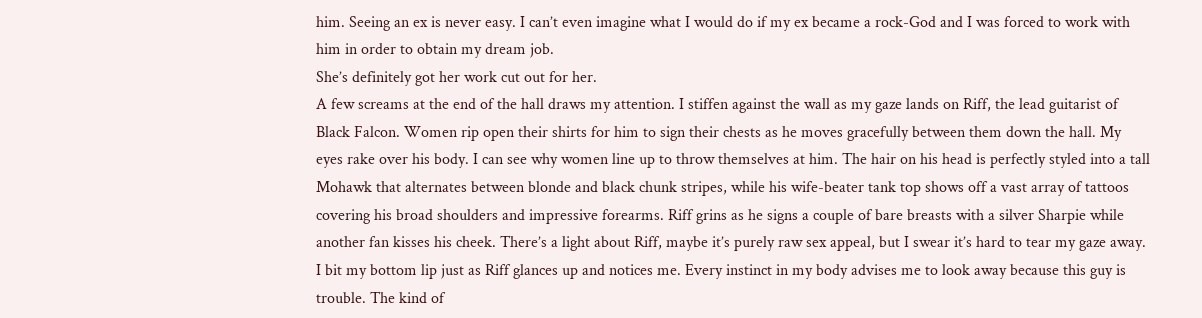him. Seeing an ex is never easy. I can’t even imagine what I would do if my ex became a rock-God and I was forced to work with him in order to obtain my dream job.
She’s definitely got her work cut out for her.
A few screams at the end of the hall draws my attention. I stiffen against the wall as my gaze lands on Riff, the lead guitarist of Black Falcon. Women rip open their shirts for him to sign their chests as he moves gracefully between them down the hall. My eyes rake over his body. I can see why women line up to throw themselves at him. The hair on his head is perfectly styled into a tall Mohawk that alternates between blonde and black chunk stripes, while his wife-beater tank top shows off a vast array of tattoos covering his broad shoulders and impressive forearms. Riff grins as he signs a couple of bare breasts with a silver Sharpie while another fan kisses his cheek. There’s a light about Riff, maybe it’s purely raw sex appeal, but I swear it’s hard to tear my gaze away.
I bit my bottom lip just as Riff glances up and notices me. Every instinct in my body advises me to look away because this guy is trouble. The kind of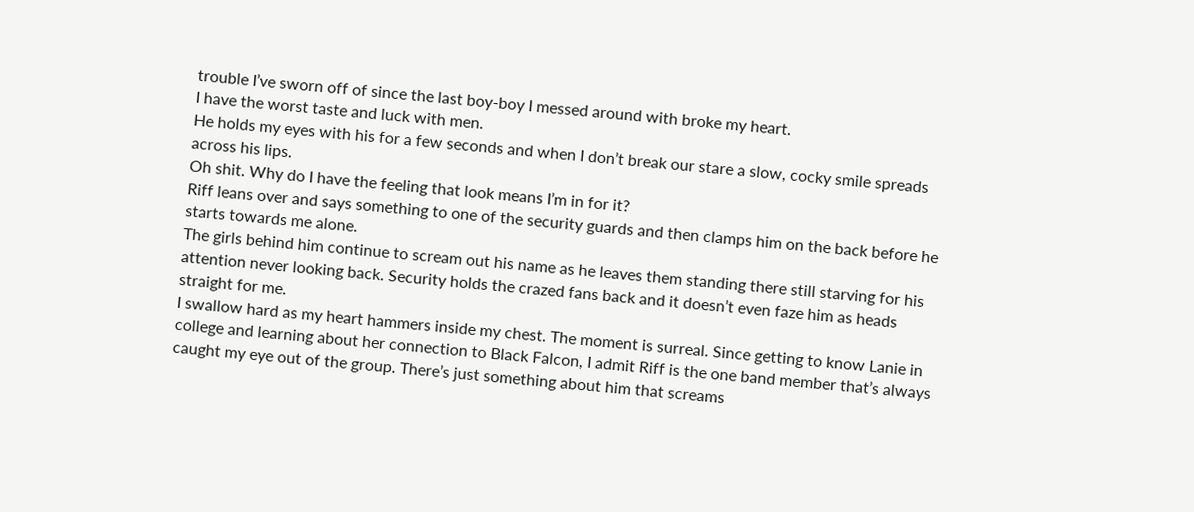trouble I’ve sworn off of since the last boy-boy I messed around with broke my heart.
I have the worst taste and luck with men.
He holds my eyes with his for a few seconds and when I don’t break our stare a slow, cocky smile spreads across his lips.
Oh shit. Why do I have the feeling that look means I’m in for it?
Riff leans over and says something to one of the security guards and then clamps him on the back before he starts towards me alone.
The girls behind him continue to scream out his name as he leaves them standing there still starving for his attention never looking back. Security holds the crazed fans back and it doesn’t even faze him as heads straight for me.
I swallow hard as my heart hammers inside my chest. The moment is surreal. Since getting to know Lanie in college and learning about her connection to Black Falcon, I admit Riff is the one band member that’s always caught my eye out of the group. There’s just something about him that screams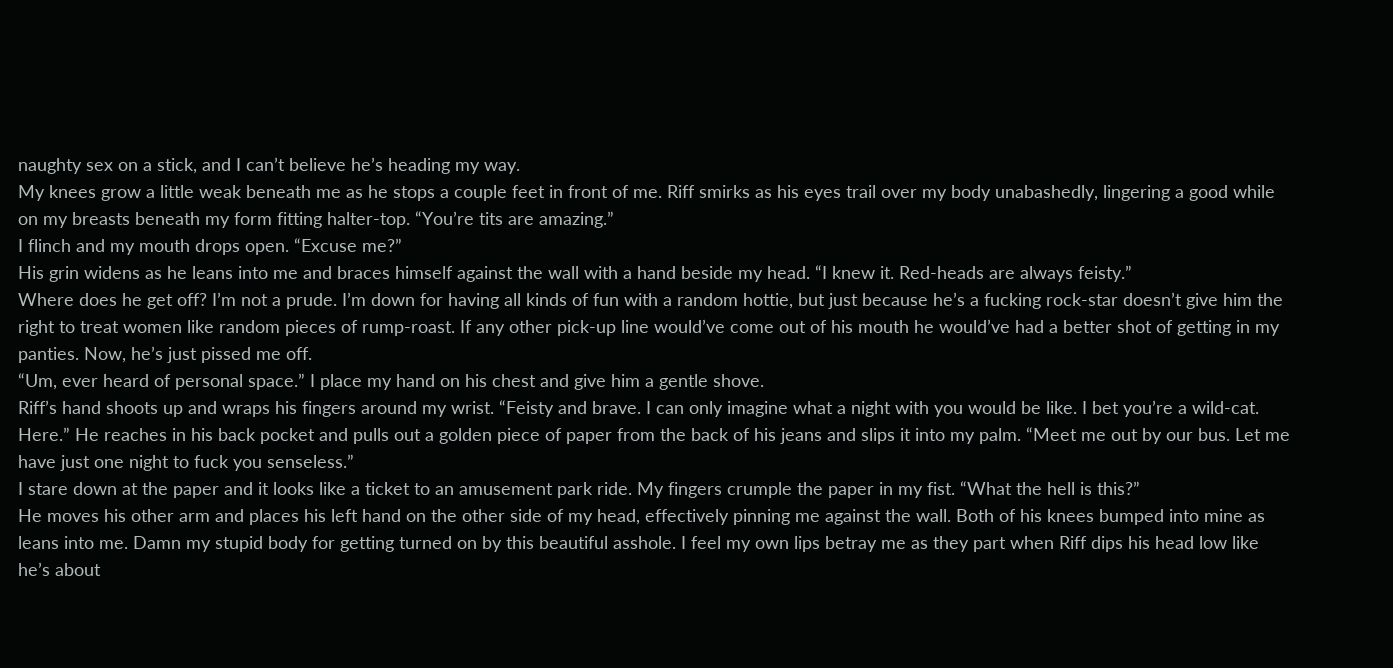naughty sex on a stick, and I can’t believe he’s heading my way.
My knees grow a little weak beneath me as he stops a couple feet in front of me. Riff smirks as his eyes trail over my body unabashedly, lingering a good while on my breasts beneath my form fitting halter-top. “You’re tits are amazing.”
I flinch and my mouth drops open. “Excuse me?”
His grin widens as he leans into me and braces himself against the wall with a hand beside my head. “I knew it. Red-heads are always feisty.”
Where does he get off? I’m not a prude. I’m down for having all kinds of fun with a random hottie, but just because he’s a fucking rock-star doesn’t give him the right to treat women like random pieces of rump-roast. If any other pick-up line would’ve come out of his mouth he would’ve had a better shot of getting in my panties. Now, he’s just pissed me off.
“Um, ever heard of personal space.” I place my hand on his chest and give him a gentle shove.
Riff’s hand shoots up and wraps his fingers around my wrist. “Feisty and brave. I can only imagine what a night with you would be like. I bet you’re a wild-cat. Here.” He reaches in his back pocket and pulls out a golden piece of paper from the back of his jeans and slips it into my palm. “Meet me out by our bus. Let me have just one night to fuck you senseless.”
I stare down at the paper and it looks like a ticket to an amusement park ride. My fingers crumple the paper in my fist. “What the hell is this?”
He moves his other arm and places his left hand on the other side of my head, effectively pinning me against the wall. Both of his knees bumped into mine as leans into me. Damn my stupid body for getting turned on by this beautiful asshole. I feel my own lips betray me as they part when Riff dips his head low like he’s about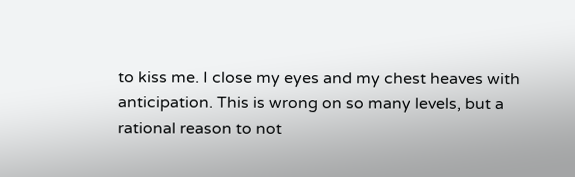to kiss me. I close my eyes and my chest heaves with anticipation. This is wrong on so many levels, but a rational reason to not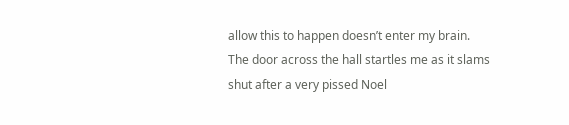allow this to happen doesn’t enter my brain.
The door across the hall startles me as it slams shut after a very pissed Noel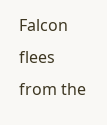Falcon flees from the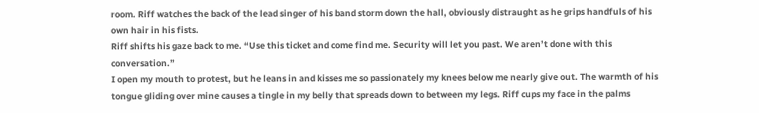room. Riff watches the back of the lead singer of his band storm down the hall, obviously distraught as he grips handfuls of his own hair in his fists.
Riff shifts his gaze back to me. “Use this ticket and come find me. Security will let you past. We aren’t done with this conversation.”
I open my mouth to protest, but he leans in and kisses me so passionately my knees below me nearly give out. The warmth of his tongue gliding over mine causes a tingle in my belly that spreads down to between my legs. Riff cups my face in the palms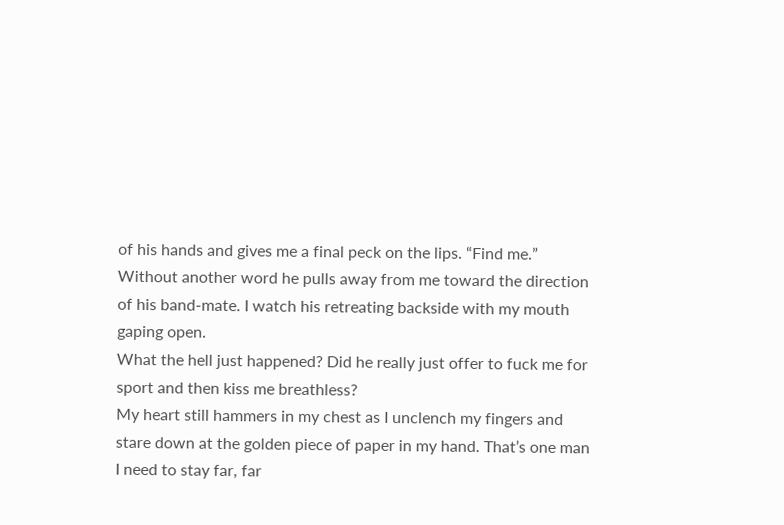of his hands and gives me a final peck on the lips. “Find me.”
Without another word he pulls away from me toward the direction of his band-mate. I watch his retreating backside with my mouth gaping open.
What the hell just happened? Did he really just offer to fuck me for sport and then kiss me breathless?
My heart still hammers in my chest as I unclench my fingers and stare down at the golden piece of paper in my hand. That’s one man I need to stay far, far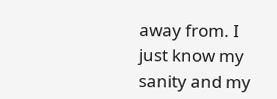away from. I just know my sanity and my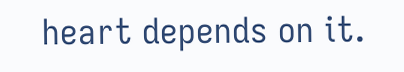heart depends on it.